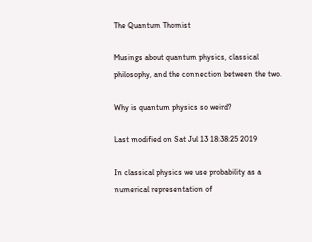The Quantum Thomist

Musings about quantum physics, classical philosophy, and the connection between the two.

Why is quantum physics so weird?

Last modified on Sat Jul 13 18:38:25 2019

In classical physics we use probability as a numerical representation of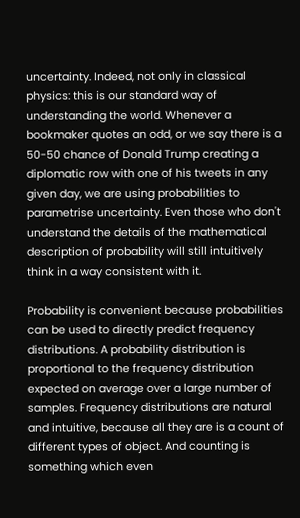uncertainty. Indeed, not only in classical physics: this is our standard way of understanding the world. Whenever a bookmaker quotes an odd, or we say there is a 50-50 chance of Donald Trump creating a diplomatic row with one of his tweets in any given day, we are using probabilities to parametrise uncertainty. Even those who don't understand the details of the mathematical description of probability will still intuitively think in a way consistent with it.

Probability is convenient because probabilities can be used to directly predict frequency distributions. A probability distribution is proportional to the frequency distribution expected on average over a large number of samples. Frequency distributions are natural and intuitive, because all they are is a count of different types of object. And counting is something which even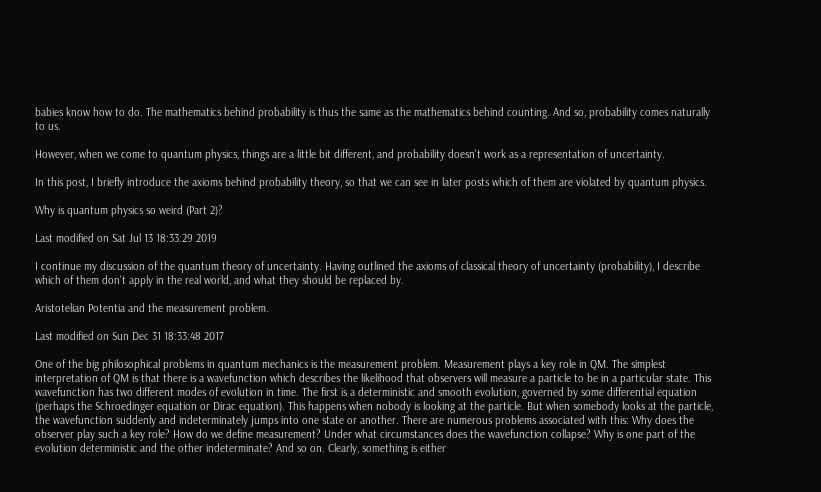babies know how to do. The mathematics behind probability is thus the same as the mathematics behind counting. And so, probability comes naturally to us.

However, when we come to quantum physics, things are a little bit different, and probability doesn't work as a representation of uncertainty.

In this post, I briefly introduce the axioms behind probability theory, so that we can see in later posts which of them are violated by quantum physics.

Why is quantum physics so weird (Part 2)?

Last modified on Sat Jul 13 18:33:29 2019

I continue my discussion of the quantum theory of uncertainty. Having outlined the axioms of classical theory of uncertainty (probability), I describe which of them don't apply in the real world, and what they should be replaced by.

Aristotelian Potentia and the measurement problem.

Last modified on Sun Dec 31 18:33:48 2017

One of the big philosophical problems in quantum mechanics is the measurement problem. Measurement plays a key role in QM. The simplest interpretation of QM is that there is a wavefunction which describes the likelihood that observers will measure a particle to be in a particular state. This wavefunction has two different modes of evolution in time. The first is a deterministic and smooth evolution, governed by some differential equation (perhaps the Schroedinger equation or Dirac equation). This happens when nobody is looking at the particle. But when somebody looks at the particle, the wavefunction suddenly and indeterminately jumps into one state or another. There are numerous problems associated with this: Why does the observer play such a key role? How do we define measurement? Under what circumstances does the wavefunction collapse? Why is one part of the evolution deterministic and the other indeterminate? And so on. Clearly, something is either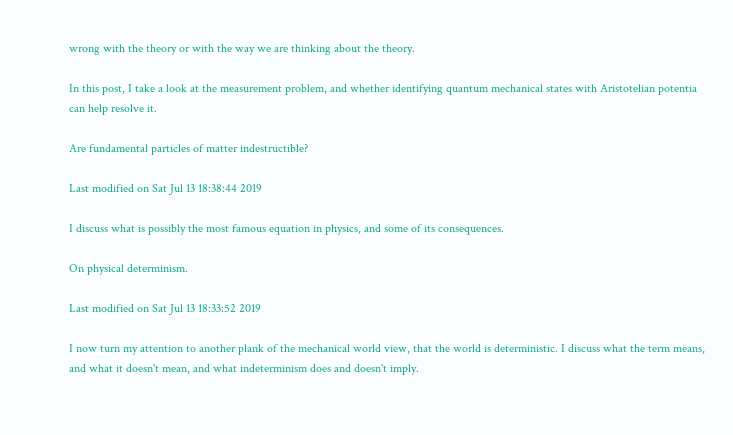wrong with the theory or with the way we are thinking about the theory.

In this post, I take a look at the measurement problem, and whether identifying quantum mechanical states with Aristotelian potentia can help resolve it.

Are fundamental particles of matter indestructible?

Last modified on Sat Jul 13 18:38:44 2019

I discuss what is possibly the most famous equation in physics, and some of its consequences.

On physical determinism.

Last modified on Sat Jul 13 18:33:52 2019

I now turn my attention to another plank of the mechanical world view, that the world is deterministic. I discuss what the term means, and what it doesn't mean, and what indeterminism does and doesn't imply.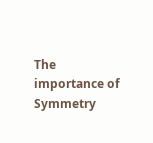The importance of Symmetry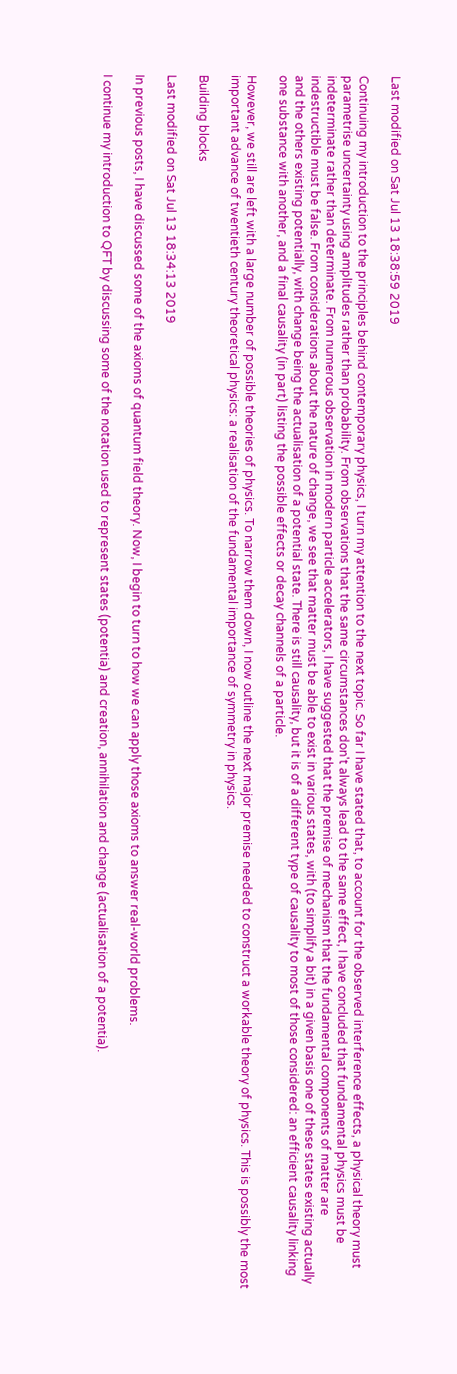Last modified on Sat Jul 13 18:38:59 2019

Continuing my introduction to the principles behind contemporary physics, I turn my attention to the next topic. So far I have stated that, to account for the observed interference effects, a physical theory must parametrise uncertainty using amplitudes rather than probability. From observations that the same circumstances don't always lead to the same effect, I have concluded that fundamental physics must be indeterminate rather than determinate. From numerous observation in modern particle accelerators, I have suggested that the premise of mechanism that the fundamental components of matter are indestructible must be false. From considerations about the nature of change, we see that matter must be able to exist in various states, with (to simplify a bit) in a given basis one of these states existing actually and the others existing potentially, with change being the actualisation of a potential state. There is still causality, but it is of a different type of causality to most of those considered: an efficient causality linking one substance with another, and a final causality (in part) listing the possible effects or decay channels of a particle.

However, we still are left with a large number of possible theories of physics. To narrow them down, I now outline the next major premise needed to construct a workable theory of physics. This is possibly the most important advance of twentieth century theoretical physics: a realisation of the fundamental importance of symmetry in physics.

Building blocks

Last modified on Sat Jul 13 18:34:13 2019

In previous posts, I have discussed some of the axioms of quantum field theory. Now, I begin to turn to how we can apply those axioms to answer real-world problems.

I continue my introduction to QFT by discussing some of the notation used to represent states (potentia) and creation, annihilation and change (actualisation of a potentia).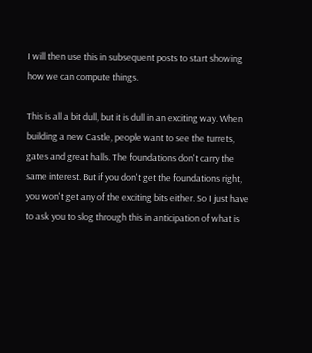I will then use this in subsequent posts to start showing how we can compute things.

This is all a bit dull, but it is dull in an exciting way. When building a new Castle, people want to see the turrets, gates and great halls. The foundations don't carry the same interest. But if you don't get the foundations right, you won't get any of the exciting bits either. So I just have to ask you to slog through this in anticipation of what is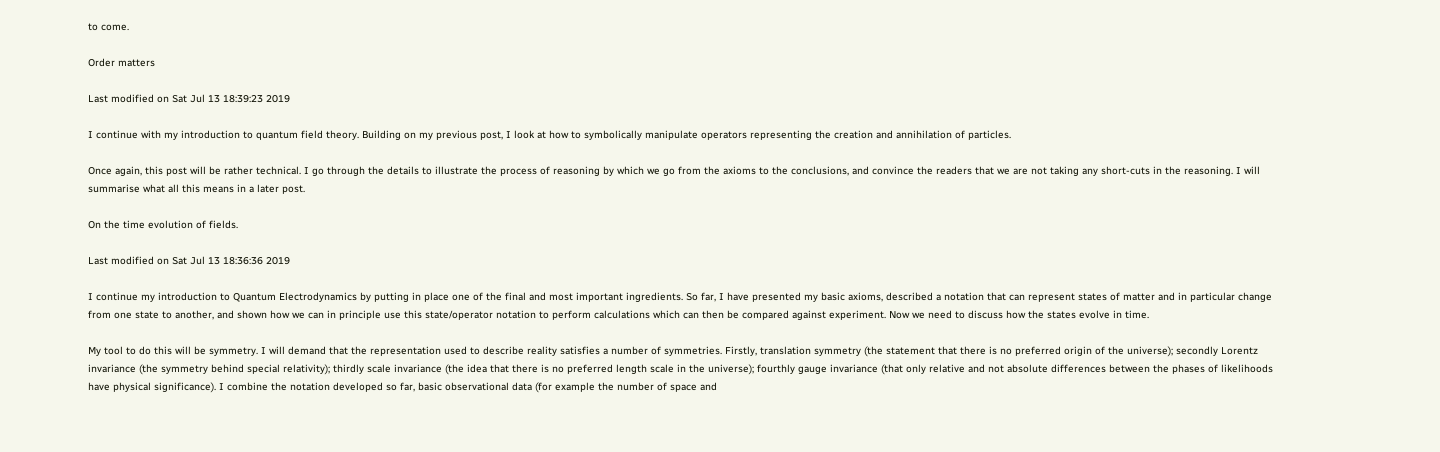to come.

Order matters

Last modified on Sat Jul 13 18:39:23 2019

I continue with my introduction to quantum field theory. Building on my previous post, I look at how to symbolically manipulate operators representing the creation and annihilation of particles.

Once again, this post will be rather technical. I go through the details to illustrate the process of reasoning by which we go from the axioms to the conclusions, and convince the readers that we are not taking any short-cuts in the reasoning. I will summarise what all this means in a later post.

On the time evolution of fields.

Last modified on Sat Jul 13 18:36:36 2019

I continue my introduction to Quantum Electrodynamics by putting in place one of the final and most important ingredients. So far, I have presented my basic axioms, described a notation that can represent states of matter and in particular change from one state to another, and shown how we can in principle use this state/operator notation to perform calculations which can then be compared against experiment. Now we need to discuss how the states evolve in time.

My tool to do this will be symmetry. I will demand that the representation used to describe reality satisfies a number of symmetries. Firstly, translation symmetry (the statement that there is no preferred origin of the universe); secondly Lorentz invariance (the symmetry behind special relativity); thirdly scale invariance (the idea that there is no preferred length scale in the universe); fourthly gauge invariance (that only relative and not absolute differences between the phases of likelihoods have physical significance). I combine the notation developed so far, basic observational data (for example the number of space and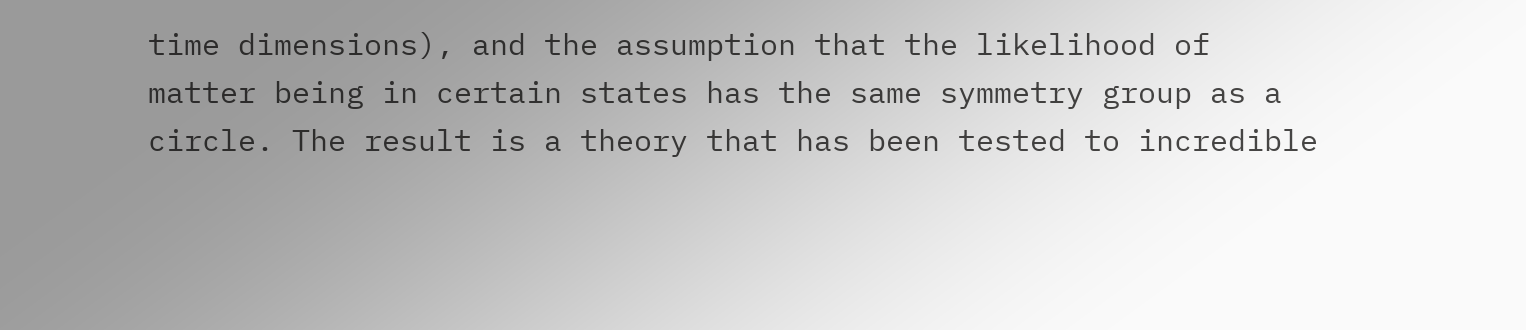time dimensions), and the assumption that the likelihood of matter being in certain states has the same symmetry group as a circle. The result is a theory that has been tested to incredible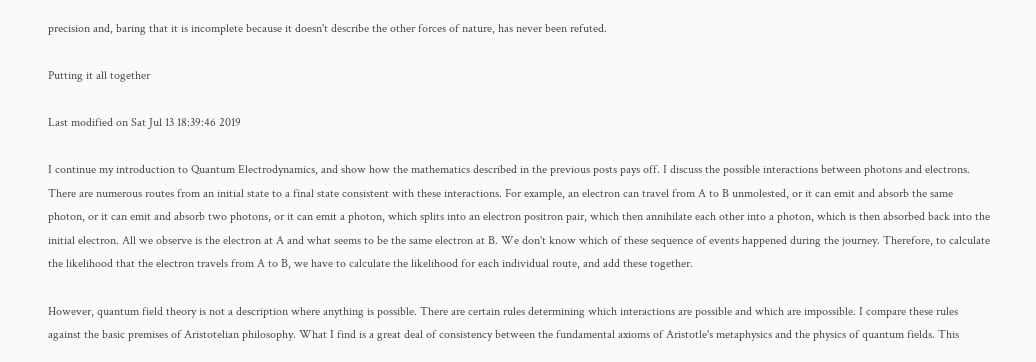precision and, baring that it is incomplete because it doesn't describe the other forces of nature, has never been refuted.

Putting it all together

Last modified on Sat Jul 13 18:39:46 2019

I continue my introduction to Quantum Electrodynamics, and show how the mathematics described in the previous posts pays off. I discuss the possible interactions between photons and electrons. There are numerous routes from an initial state to a final state consistent with these interactions. For example, an electron can travel from A to B unmolested, or it can emit and absorb the same photon, or it can emit and absorb two photons, or it can emit a photon, which splits into an electron positron pair, which then annihilate each other into a photon, which is then absorbed back into the initial electron. All we observe is the electron at A and what seems to be the same electron at B. We don't know which of these sequence of events happened during the journey. Therefore, to calculate the likelihood that the electron travels from A to B, we have to calculate the likelihood for each individual route, and add these together.

However, quantum field theory is not a description where anything is possible. There are certain rules determining which interactions are possible and which are impossible. I compare these rules against the basic premises of Aristotelian philosophy. What I find is a great deal of consistency between the fundamental axioms of Aristotle's metaphysics and the physics of quantum fields. This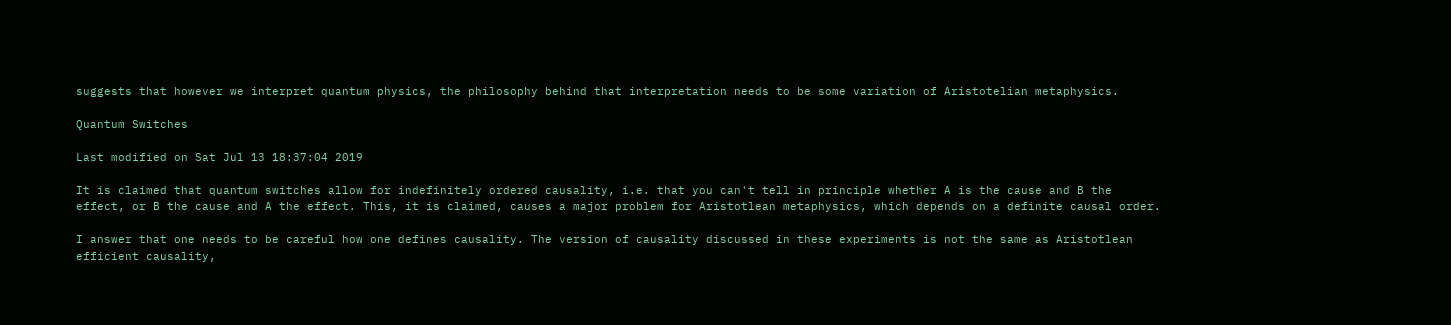suggests that however we interpret quantum physics, the philosophy behind that interpretation needs to be some variation of Aristotelian metaphysics.

Quantum Switches

Last modified on Sat Jul 13 18:37:04 2019

It is claimed that quantum switches allow for indefinitely ordered causality, i.e. that you can't tell in principle whether A is the cause and B the effect, or B the cause and A the effect. This, it is claimed, causes a major problem for Aristotlean metaphysics, which depends on a definite causal order.

I answer that one needs to be careful how one defines causality. The version of causality discussed in these experiments is not the same as Aristotlean efficient causality,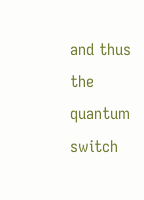and thus the quantum switch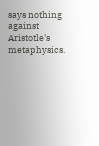says nothing against Aristotle's metaphysics.